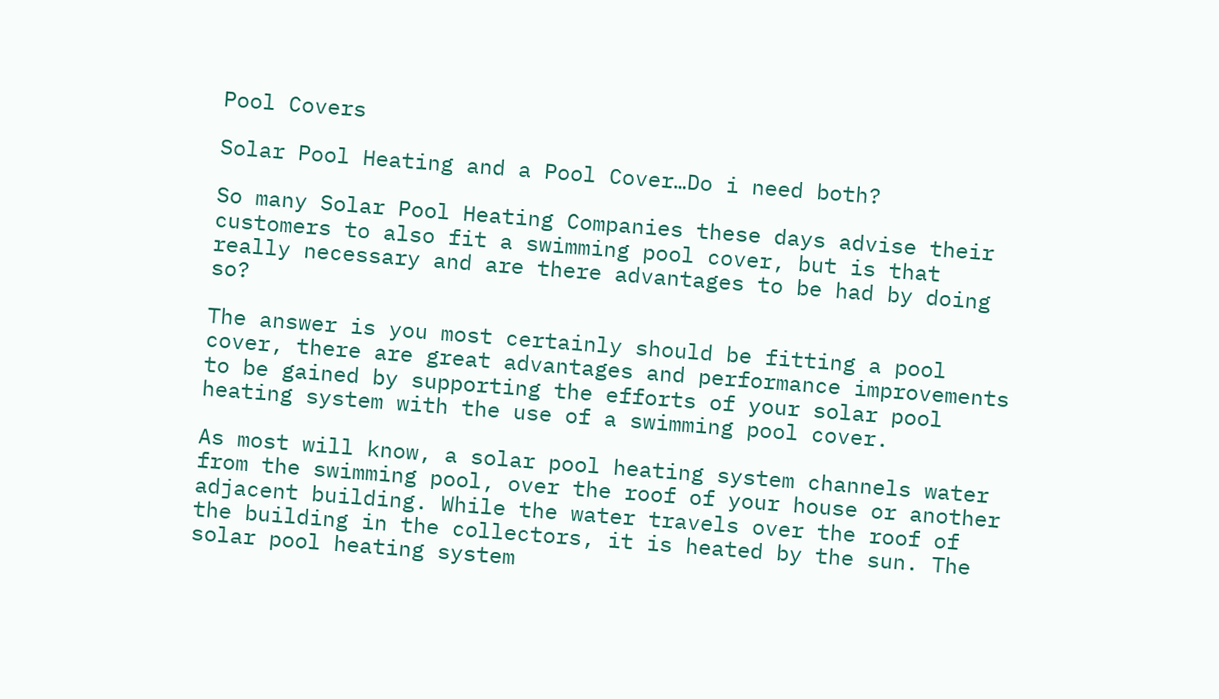Pool Covers

Solar Pool Heating and a Pool Cover…Do i need both?

So many Solar Pool Heating Companies these days advise their customers to also fit a swimming pool cover, but is that really necessary and are there advantages to be had by doing so?

The answer is you most certainly should be fitting a pool cover, there are great advantages and performance improvements to be gained by supporting the efforts of your solar pool heating system with the use of a swimming pool cover.

As most will know, a solar pool heating system channels water from the swimming pool, over the roof of your house or another adjacent building. While the water travels over the roof of the building in the collectors, it is heated by the sun. The solar pool heating system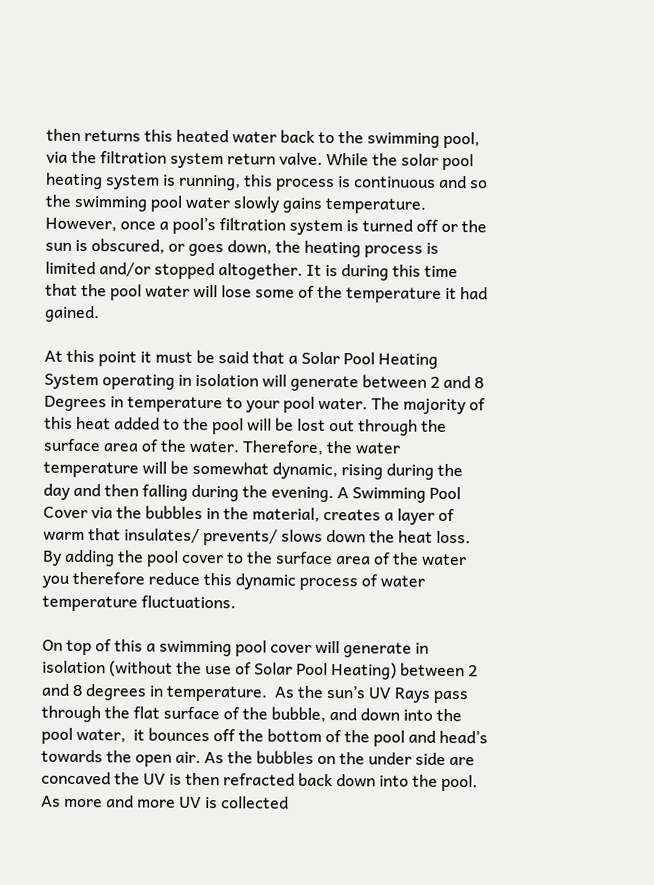then returns this heated water back to the swimming pool, via the filtration system return valve. While the solar pool heating system is running, this process is continuous and so the swimming pool water slowly gains temperature. However, once a pool’s filtration system is turned off or the sun is obscured, or goes down, the heating process is limited and/or stopped altogether. It is during this time that the pool water will lose some of the temperature it had gained.

At this point it must be said that a Solar Pool Heating System operating in isolation will generate between 2 and 8 Degrees in temperature to your pool water. The majority of this heat added to the pool will be lost out through the surface area of the water. Therefore, the water temperature will be somewhat dynamic, rising during the day and then falling during the evening. A Swimming Pool Cover via the bubbles in the material, creates a layer of warm that insulates/ prevents/ slows down the heat loss. By adding the pool cover to the surface area of the water you therefore reduce this dynamic process of water temperature fluctuations.

On top of this a swimming pool cover will generate in isolation (without the use of Solar Pool Heating) between 2 and 8 degrees in temperature.  As the sun’s UV Rays pass through the flat surface of the bubble, and down into the pool water,  it bounces off the bottom of the pool and head’s towards the open air. As the bubbles on the under side are concaved the UV is then refracted back down into the pool. As more and more UV is collected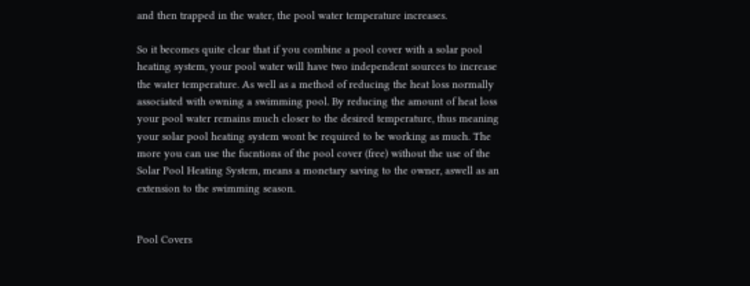and then trapped in the water, the pool water temperature increases.

So it becomes quite clear that if you combine a pool cover with a solar pool heating system, your pool water will have two independent sources to increase the water temperature. As well as a method of reducing the heat loss normally associated with owning a swimming pool. By reducing the amount of heat loss your pool water remains much closer to the desired temperature, thus meaning your solar pool heating system wont be required to be working as much. The more you can use the fucntions of the pool cover (free) without the use of the Solar Pool Heating System, means a monetary saving to the owner, aswell as an extension to the swimming season.


Pool Covers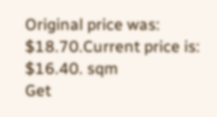Original price was: $18.70.Current price is: $16.40. sqm
Get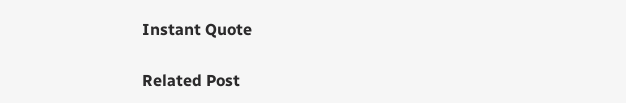Instant Quote

Related Post